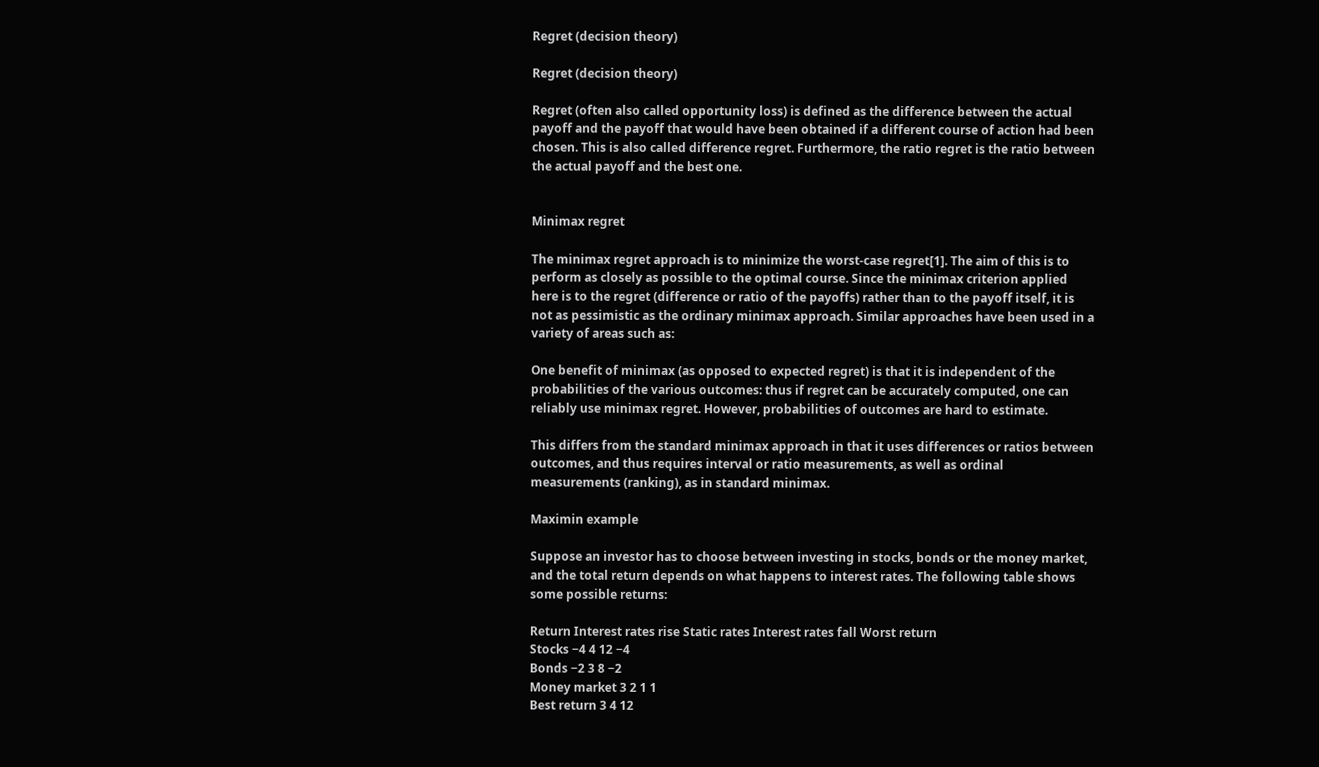Regret (decision theory)

Regret (decision theory)

Regret (often also called opportunity loss) is defined as the difference between the actual payoff and the payoff that would have been obtained if a different course of action had been chosen. This is also called difference regret. Furthermore, the ratio regret is the ratio between the actual payoff and the best one.


Minimax regret

The minimax regret approach is to minimize the worst-case regret[1]. The aim of this is to perform as closely as possible to the optimal course. Since the minimax criterion applied here is to the regret (difference or ratio of the payoffs) rather than to the payoff itself, it is not as pessimistic as the ordinary minimax approach. Similar approaches have been used in a variety of areas such as:

One benefit of minimax (as opposed to expected regret) is that it is independent of the probabilities of the various outcomes: thus if regret can be accurately computed, one can reliably use minimax regret. However, probabilities of outcomes are hard to estimate.

This differs from the standard minimax approach in that it uses differences or ratios between outcomes, and thus requires interval or ratio measurements, as well as ordinal measurements (ranking), as in standard minimax.

Maximin example

Suppose an investor has to choose between investing in stocks, bonds or the money market, and the total return depends on what happens to interest rates. The following table shows some possible returns:

Return Interest rates rise Static rates Interest rates fall Worst return
Stocks −4 4 12 −4
Bonds −2 3 8 −2
Money market 3 2 1 1
Best return 3 4 12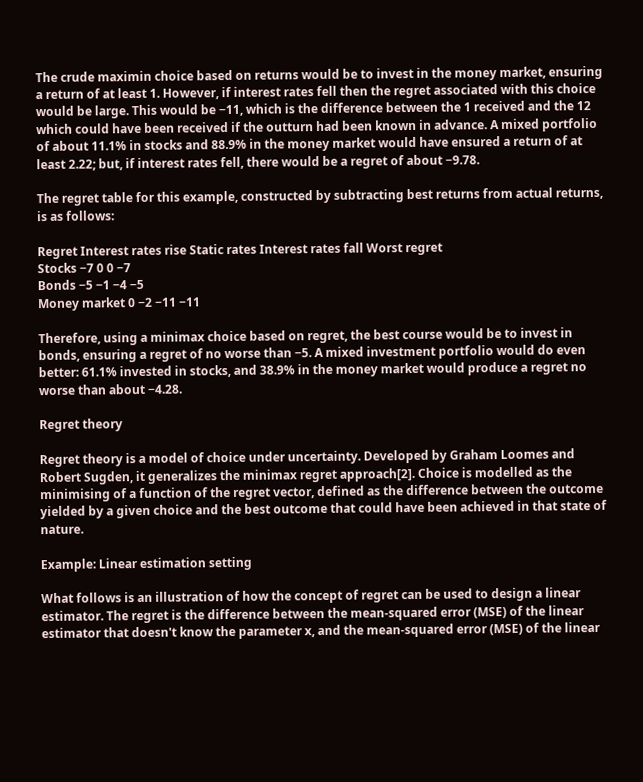The crude maximin choice based on returns would be to invest in the money market, ensuring a return of at least 1. However, if interest rates fell then the regret associated with this choice would be large. This would be −11, which is the difference between the 1 received and the 12 which could have been received if the outturn had been known in advance. A mixed portfolio of about 11.1% in stocks and 88.9% in the money market would have ensured a return of at least 2.22; but, if interest rates fell, there would be a regret of about −9.78.

The regret table for this example, constructed by subtracting best returns from actual returns, is as follows:

Regret Interest rates rise Static rates Interest rates fall Worst regret
Stocks −7 0 0 −7
Bonds −5 −1 −4 −5
Money market 0 −2 −11 −11

Therefore, using a minimax choice based on regret, the best course would be to invest in bonds, ensuring a regret of no worse than −5. A mixed investment portfolio would do even better: 61.1% invested in stocks, and 38.9% in the money market would produce a regret no worse than about −4.28.

Regret theory

Regret theory is a model of choice under uncertainty. Developed by Graham Loomes and Robert Sugden, it generalizes the minimax regret approach[2]. Choice is modelled as the minimising of a function of the regret vector, defined as the difference between the outcome yielded by a given choice and the best outcome that could have been achieved in that state of nature.

Example: Linear estimation setting

What follows is an illustration of how the concept of regret can be used to design a linear estimator. The regret is the difference between the mean-squared error (MSE) of the linear estimator that doesn't know the parameter x, and the mean-squared error (MSE) of the linear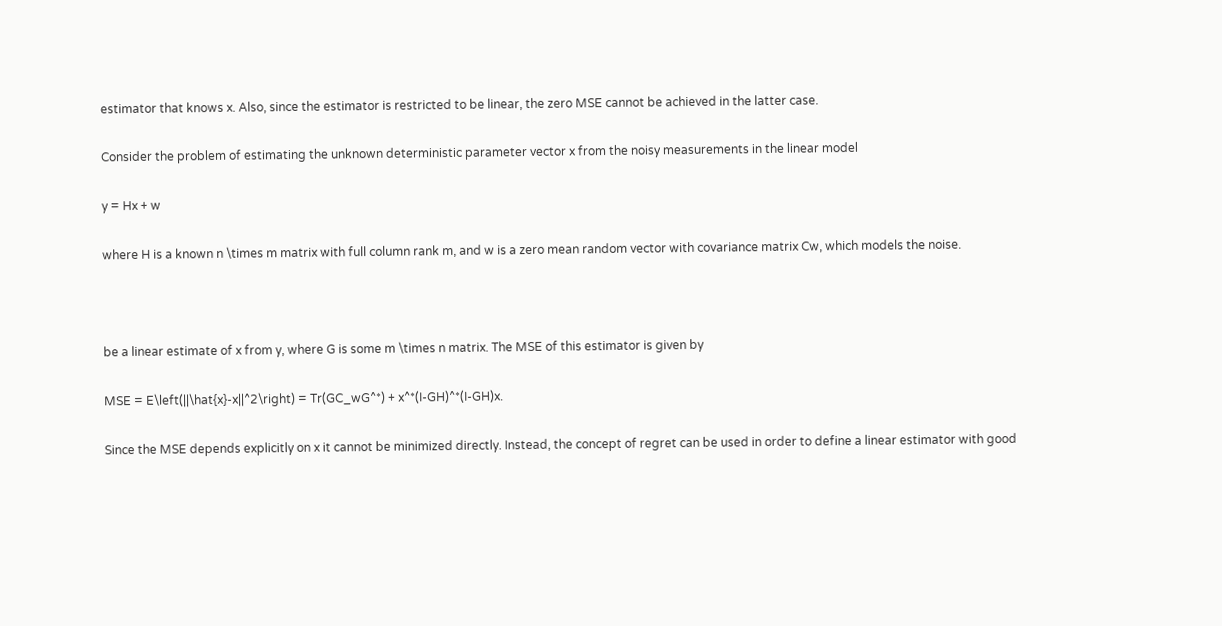estimator that knows x. Also, since the estimator is restricted to be linear, the zero MSE cannot be achieved in the latter case.

Consider the problem of estimating the unknown deterministic parameter vector x from the noisy measurements in the linear model

y = Hx + w

where H is a known n \times m matrix with full column rank m, and w is a zero mean random vector with covariance matrix Cw, which models the noise.



be a linear estimate of x from y, where G is some m \times n matrix. The MSE of this estimator is given by

MSE = E\left(||\hat{x}-x||^2\right) = Tr(GC_wG^*) + x^*(I-GH)^*(I-GH)x.

Since the MSE depends explicitly on x it cannot be minimized directly. Instead, the concept of regret can be used in order to define a linear estimator with good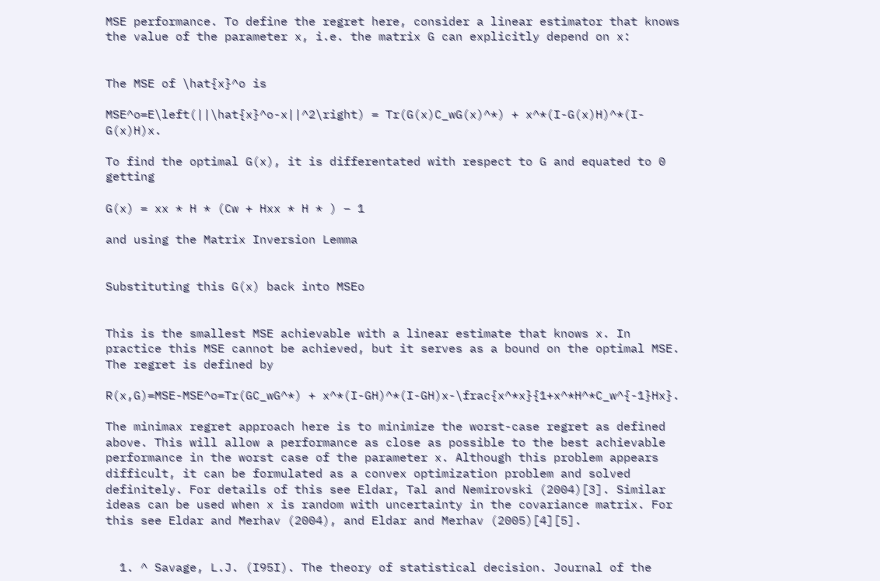MSE performance. To define the regret here, consider a linear estimator that knows the value of the parameter x, i.e. the matrix G can explicitly depend on x:


The MSE of \hat{x}^o is

MSE^o=E\left(||\hat{x}^o-x||^2\right) = Tr(G(x)C_wG(x)^*) + x^*(I-G(x)H)^*(I-G(x)H)x.

To find the optimal G(x), it is differentated with respect to G and equated to 0 getting

G(x) = xx * H * (Cw + Hxx * H * ) − 1

and using the Matrix Inversion Lemma


Substituting this G(x) back into MSEo


This is the smallest MSE achievable with a linear estimate that knows x. In practice this MSE cannot be achieved, but it serves as a bound on the optimal MSE. The regret is defined by

R(x,G)=MSE-MSE^o=Tr(GC_wG^*) + x^*(I-GH)^*(I-GH)x-\frac{x^*x}{1+x^*H^*C_w^{-1}Hx}.

The minimax regret approach here is to minimize the worst-case regret as defined above. This will allow a performance as close as possible to the best achievable performance in the worst case of the parameter x. Although this problem appears difficult, it can be formulated as a convex optimization problem and solved definitely. For details of this see Eldar, Tal and Nemirovski (2004)[3]. Similar ideas can be used when x is random with uncertainty in the covariance matrix. For this see Eldar and Merhav (2004), and Eldar and Merhav (2005)[4][5].


  1. ^ Savage, L.J. (I95I). The theory of statistical decision. Journal of the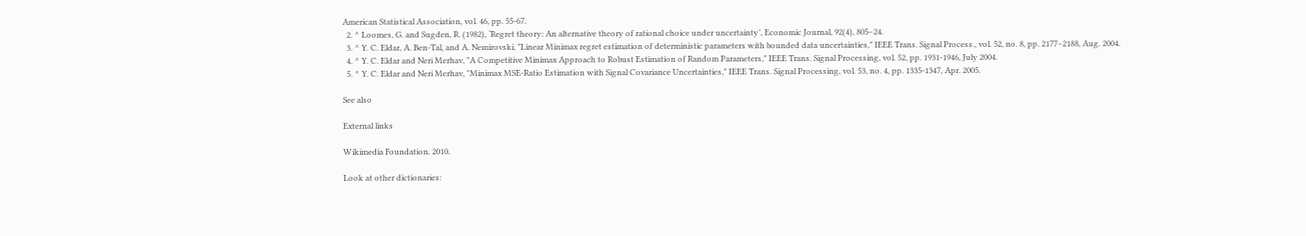American Statistical Association, vol. 46, pp. 55-67.
  2. ^ Loomes, G. and Sugden, R. (1982), ‘Regret theory: An alternative theory of rational choice under uncertainty’, Economic Journal, 92(4), 805–24.
  3. ^ Y. C. Eldar, A. Ben-Tal, and A. Nemirovski, "Linear Minimax regret estimation of deterministic parameters with bounded data uncertainties," IEEE Trans. Signal Process., vol. 52, no. 8, pp. 2177–2188, Aug. 2004.
  4. ^ Y. C. Eldar and Neri Merhav, "A Competitive Minimax Approach to Robust Estimation of Random Parameters," IEEE Trans. Signal Processing, vol. 52, pp. 1931-1946, July 2004.
  5. ^ Y. C. Eldar and Neri Merhav, "Minimax MSE-Ratio Estimation with Signal Covariance Uncertainties," IEEE Trans. Signal Processing, vol. 53, no. 4, pp. 1335-1347, Apr. 2005.

See also

External links

Wikimedia Foundation. 2010.

Look at other dictionaries: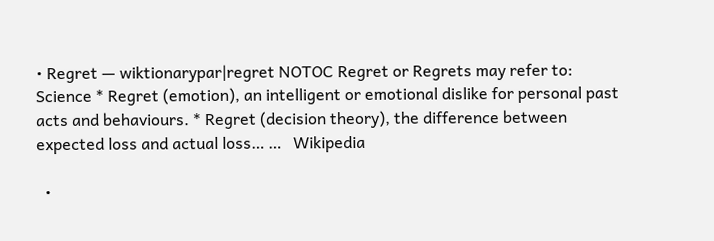• Regret — wiktionarypar|regret NOTOC Regret or Regrets may refer to: Science * Regret (emotion), an intelligent or emotional dislike for personal past acts and behaviours. * Regret (decision theory), the difference between expected loss and actual loss… …   Wikipedia

  •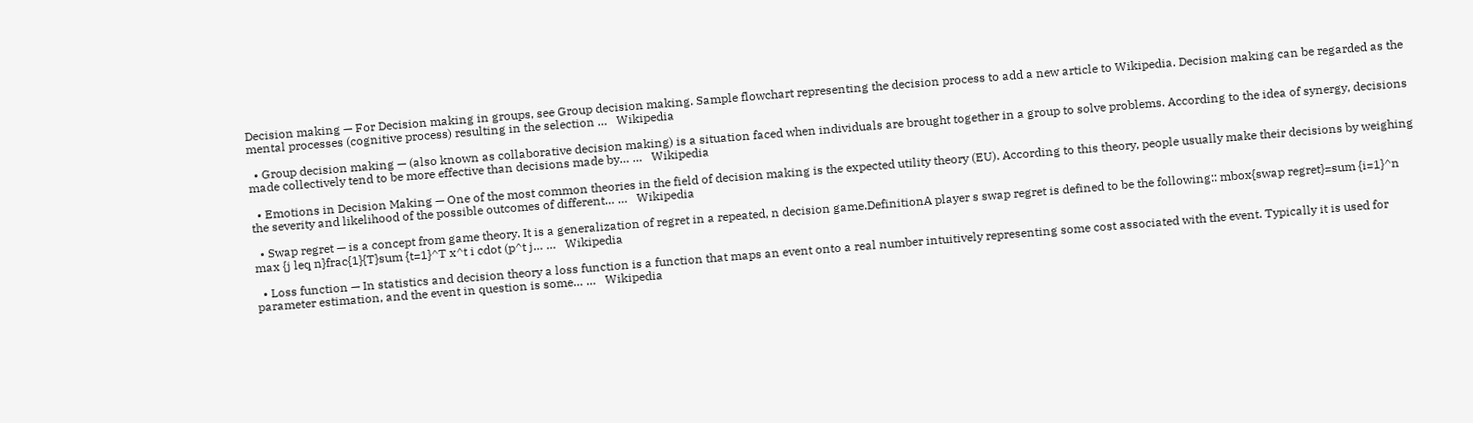Decision making — For Decision making in groups, see Group decision making. Sample flowchart representing the decision process to add a new article to Wikipedia. Decision making can be regarded as the mental processes (cognitive process) resulting in the selection …   Wikipedia

  • Group decision making — (also known as collaborative decision making) is a situation faced when individuals are brought together in a group to solve problems. According to the idea of synergy, decisions made collectively tend to be more effective than decisions made by… …   Wikipedia

  • Emotions in Decision Making — One of the most common theories in the field of decision making is the expected utility theory (EU). According to this theory, people usually make their decisions by weighing the severity and likelihood of the possible outcomes of different… …   Wikipedia

  • Swap regret — is a concept from game theory. It is a generalization of regret in a repeated, n decision game.DefinitionA player s swap regret is defined to be the following:: mbox{swap regret}=sum {i=1}^n max {j leq n}frac{1}{T}sum {t=1}^T x^t i cdot (p^t j… …   Wikipedia

  • Loss function — In statistics and decision theory a loss function is a function that maps an event onto a real number intuitively representing some cost associated with the event. Typically it is used for parameter estimation, and the event in question is some… …   Wikipedia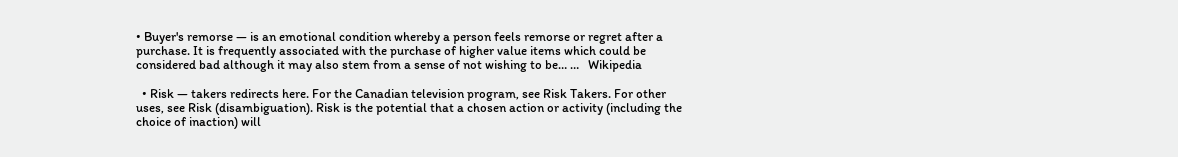• Buyer's remorse — is an emotional condition whereby a person feels remorse or regret after a purchase. It is frequently associated with the purchase of higher value items which could be considered bad although it may also stem from a sense of not wishing to be… …   Wikipedia

  • Risk — takers redirects here. For the Canadian television program, see Risk Takers. For other uses, see Risk (disambiguation). Risk is the potential that a chosen action or activity (including the choice of inaction) will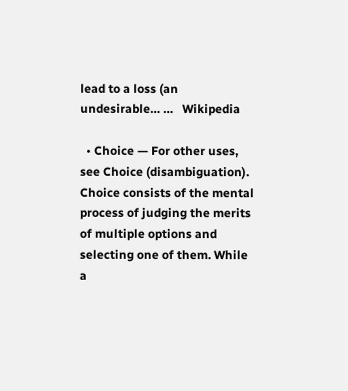lead to a loss (an undesirable… …   Wikipedia

  • Choice — For other uses, see Choice (disambiguation). Choice consists of the mental process of judging the merits of multiple options and selecting one of them. While a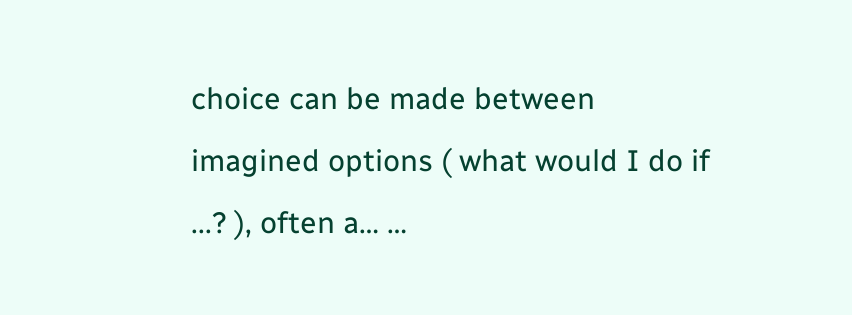choice can be made between imagined options ( what would I do if ...? ), often a… …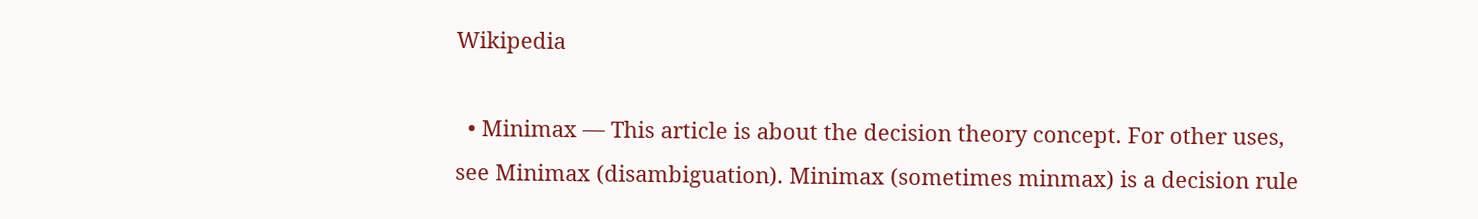Wikipedia

  • Minimax — This article is about the decision theory concept. For other uses, see Minimax (disambiguation). Minimax (sometimes minmax) is a decision rule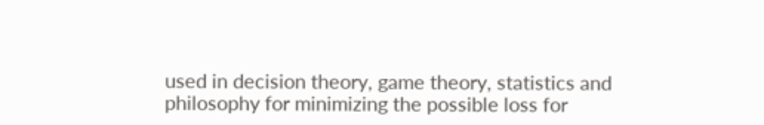used in decision theory, game theory, statistics and philosophy for minimizing the possible loss for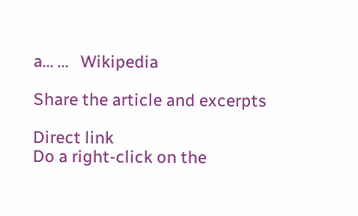a… …   Wikipedia

Share the article and excerpts

Direct link
Do a right-click on the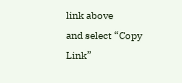link above
and select “Copy Link”